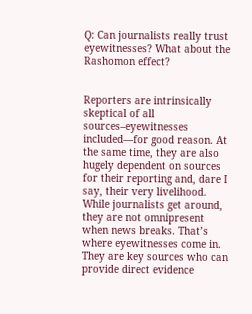Q: Can journalists really trust eyewitnesses? What about the Rashomon effect?


Reporters are intrinsically skeptical of all sources–eyewitnesses included—for good reason. At the same time, they are also hugely dependent on sources for their reporting and, dare I say, their very livelihood. While journalists get around, they are not omnipresent when news breaks. That’s where eyewitnesses come in. They are key sources who can provide direct evidence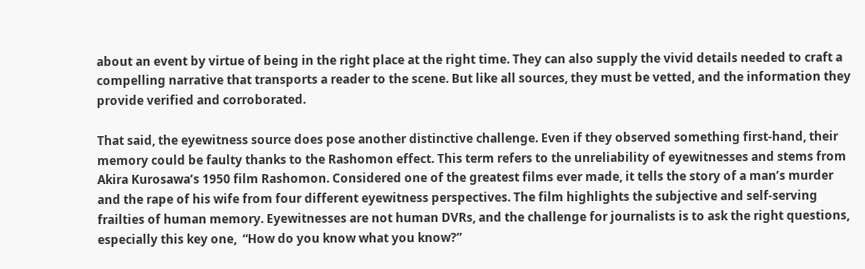about an event by virtue of being in the right place at the right time. They can also supply the vivid details needed to craft a compelling narrative that transports a reader to the scene. But like all sources, they must be vetted, and the information they provide verified and corroborated.

That said, the eyewitness source does pose another distinctive challenge. Even if they observed something first-hand, their memory could be faulty thanks to the Rashomon effect. This term refers to the unreliability of eyewitnesses and stems from Akira Kurosawa’s 1950 film Rashomon. Considered one of the greatest films ever made, it tells the story of a man’s murder and the rape of his wife from four different eyewitness perspectives. The film highlights the subjective and self-serving frailties of human memory. Eyewitnesses are not human DVRs, and the challenge for journalists is to ask the right questions, especially this key one,  “How do you know what you know?”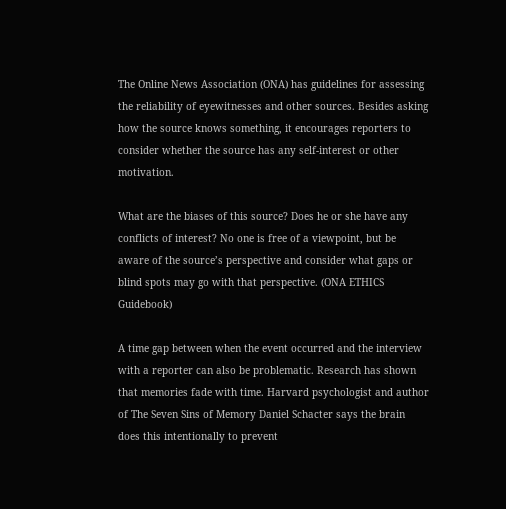The Online News Association (ONA) has guidelines for assessing the reliability of eyewitnesses and other sources. Besides asking how the source knows something, it encourages reporters to consider whether the source has any self-interest or other motivation.

What are the biases of this source? Does he or she have any conflicts of interest? No one is free of a viewpoint, but be aware of the source’s perspective and consider what gaps or blind spots may go with that perspective. (ONA ETHICS Guidebook)

A time gap between when the event occurred and the interview with a reporter can also be problematic. Research has shown that memories fade with time. Harvard psychologist and author of The Seven Sins of Memory Daniel Schacter says the brain does this intentionally to prevent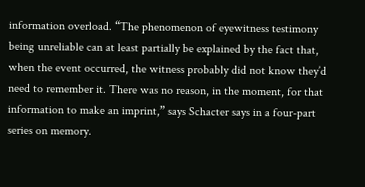information overload. “The phenomenon of eyewitness testimony being unreliable can at least partially be explained by the fact that, when the event occurred, the witness probably did not know they’d need to remember it. There was no reason, in the moment, for that information to make an imprint,” says Schacter says in a four-part series on memory.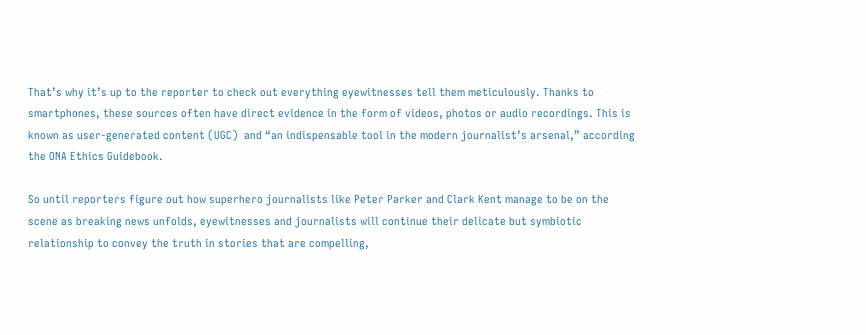That’s why it’s up to the reporter to check out everything eyewitnesses tell them meticulously. Thanks to smartphones, these sources often have direct evidence in the form of videos, photos or audio recordings. This is known as user-generated content (UGC)  and “an indispensable tool in the modern journalist’s arsenal,” according the ONA Ethics Guidebook.

So until reporters figure out how superhero journalists like Peter Parker and Clark Kent manage to be on the scene as breaking news unfolds, eyewitnesses and journalists will continue their delicate but symbiotic relationship to convey the truth in stories that are compelling,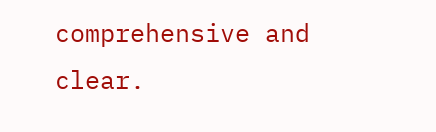comprehensive and clear.